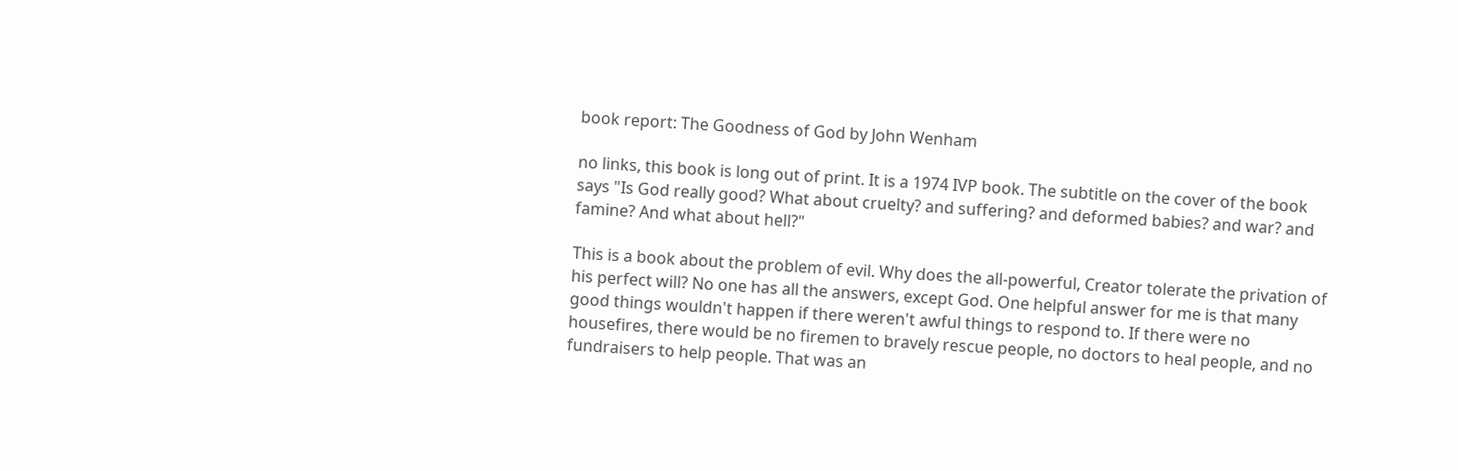book report: The Goodness of God by John Wenham

no links, this book is long out of print. It is a 1974 IVP book. The subtitle on the cover of the book says "Is God really good? What about cruelty? and suffering? and deformed babies? and war? and famine? And what about hell?"

This is a book about the problem of evil. Why does the all-powerful, Creator tolerate the privation of his perfect will? No one has all the answers, except God. One helpful answer for me is that many good things wouldn't happen if there weren't awful things to respond to. If there were no housefires, there would be no firemen to bravely rescue people, no doctors to heal people, and no fundraisers to help people. That was an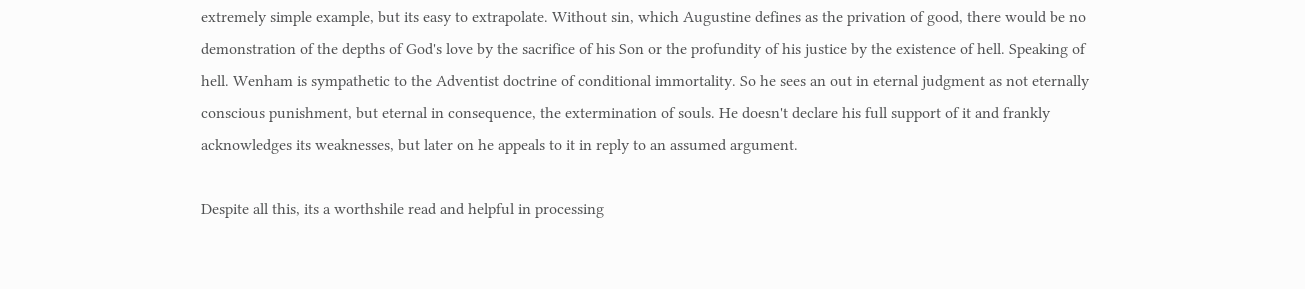extremely simple example, but its easy to extrapolate. Without sin, which Augustine defines as the privation of good, there would be no demonstration of the depths of God's love by the sacrifice of his Son or the profundity of his justice by the existence of hell. Speaking of hell. Wenham is sympathetic to the Adventist doctrine of conditional immortality. So he sees an out in eternal judgment as not eternally conscious punishment, but eternal in consequence, the extermination of souls. He doesn't declare his full support of it and frankly acknowledges its weaknesses, but later on he appeals to it in reply to an assumed argument.

Despite all this, its a worthshile read and helpful in processing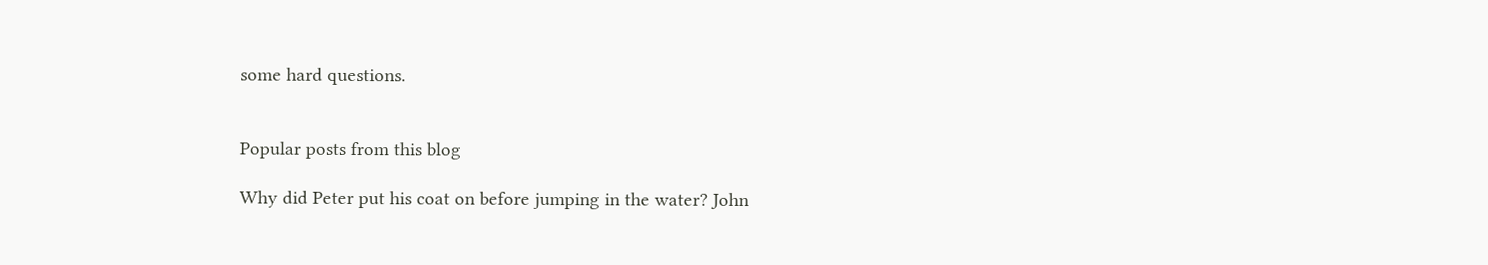some hard questions.


Popular posts from this blog

Why did Peter put his coat on before jumping in the water? John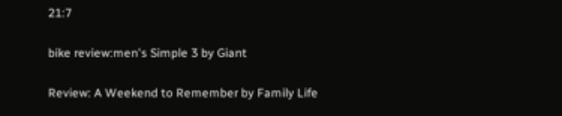21:7

bike review:men's Simple 3 by Giant

Review: A Weekend to Remember by Family Life